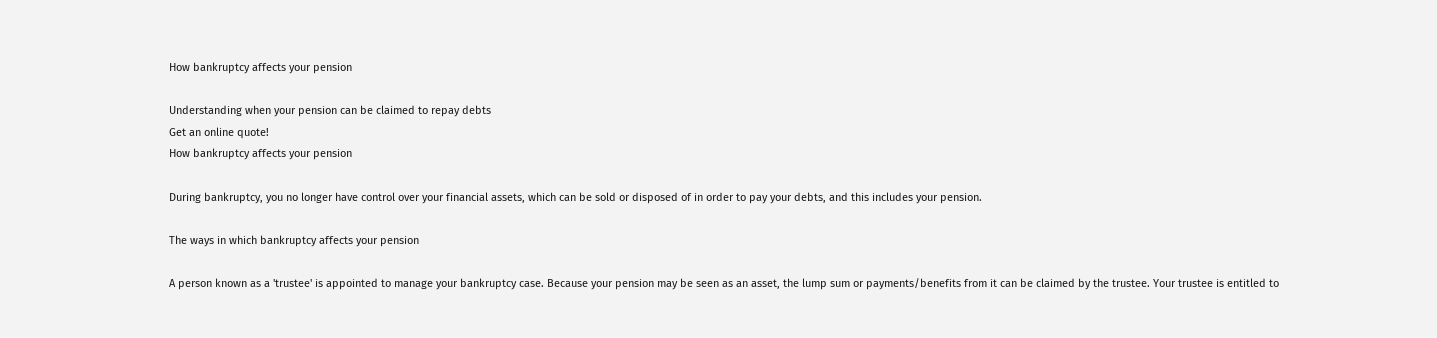How bankruptcy affects your pension

Understanding when your pension can be claimed to repay debts
Get an online quote!
How bankruptcy affects your pension

During bankruptcy, you no longer have control over your financial assets, which can be sold or disposed of in order to pay your debts, and this includes your pension.

The ways in which bankruptcy affects your pension

A person known as a 'trustee' is appointed to manage your bankruptcy case. Because your pension may be seen as an asset, the lump sum or payments/benefits from it can be claimed by the trustee. Your trustee is entitled to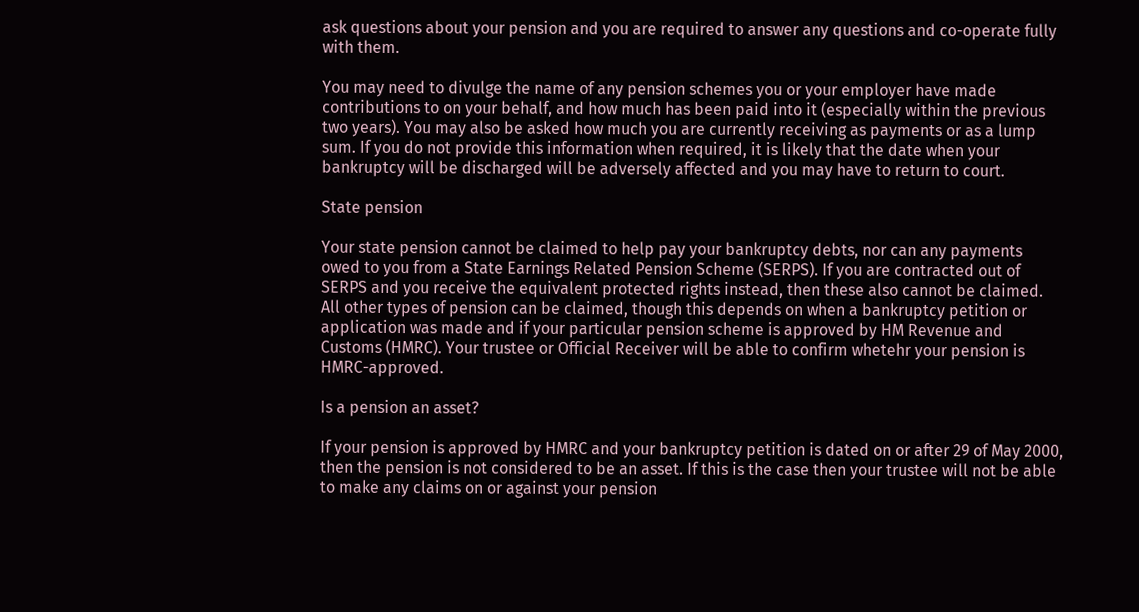ask questions about your pension and you are required to answer any questions and co-operate fully with them.

You may need to divulge the name of any pension schemes you or your employer have made contributions to on your behalf, and how much has been paid into it (especially within the previous two years). You may also be asked how much you are currently receiving as payments or as a lump sum. If you do not provide this information when required, it is likely that the date when your bankruptcy will be discharged will be adversely affected and you may have to return to court.

State pension

Your state pension cannot be claimed to help pay your bankruptcy debts, nor can any payments owed to you from a State Earnings Related Pension Scheme (SERPS). If you are contracted out of SERPS and you receive the equivalent protected rights instead, then these also cannot be claimed. All other types of pension can be claimed, though this depends on when a bankruptcy petition or application was made and if your particular pension scheme is approved by HM Revenue and Customs (HMRC). Your trustee or Official Receiver will be able to confirm whetehr your pension is HMRC-approved.

Is a pension an asset?

If your pension is approved by HMRC and your bankruptcy petition is dated on or after 29 of May 2000, then the pension is not considered to be an asset. If this is the case then your trustee will not be able to make any claims on or against your pension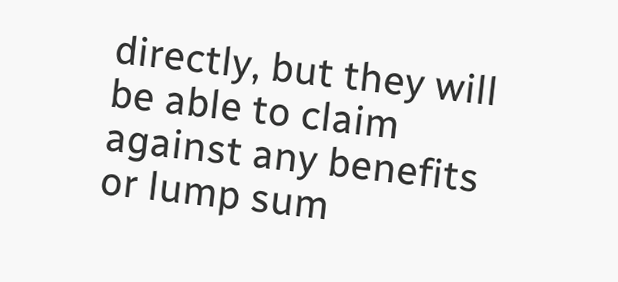directly, but they will be able to claim against any benefits or lump sum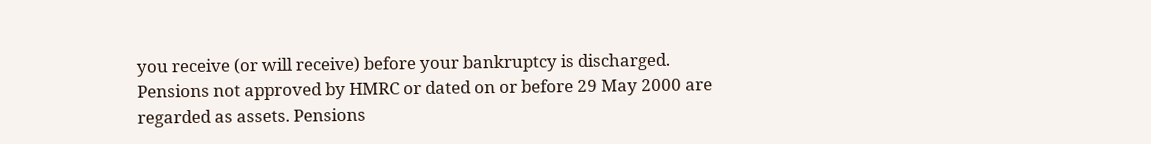you receive (or will receive) before your bankruptcy is discharged. Pensions not approved by HMRC or dated on or before 29 May 2000 are regarded as assets. Pensions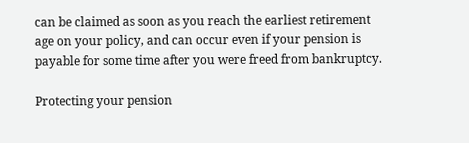can be claimed as soon as you reach the earliest retirement age on your policy, and can occur even if your pension is payable for some time after you were freed from bankruptcy.

Protecting your pension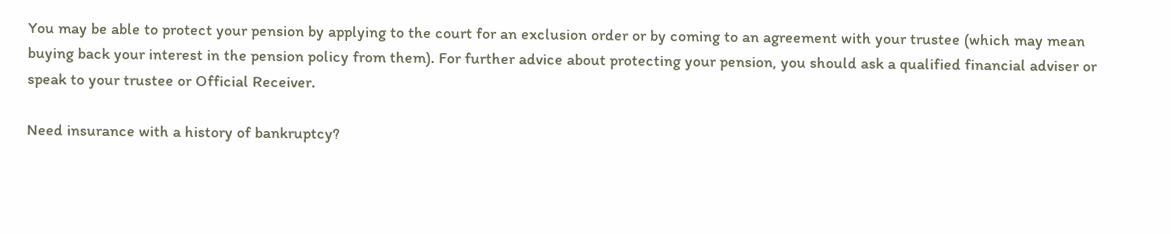You may be able to protect your pension by applying to the court for an exclusion order or by coming to an agreement with your trustee (which may mean buying back your interest in the pension policy from them). For further advice about protecting your pension, you should ask a qualified financial adviser or speak to your trustee or Official Receiver.

Need insurance with a history of bankruptcy?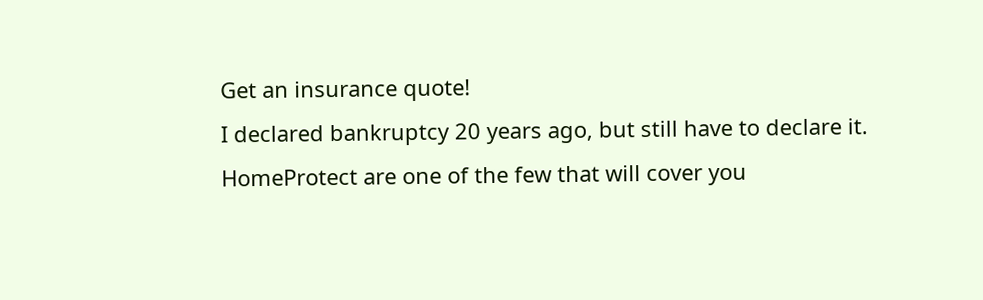Get an insurance quote!
I declared bankruptcy 20 years ago, but still have to declare it. HomeProtect are one of the few that will cover you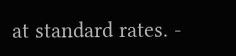at standard rates. -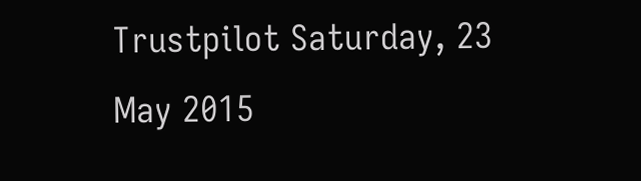Trustpilot Saturday, 23 May 2015